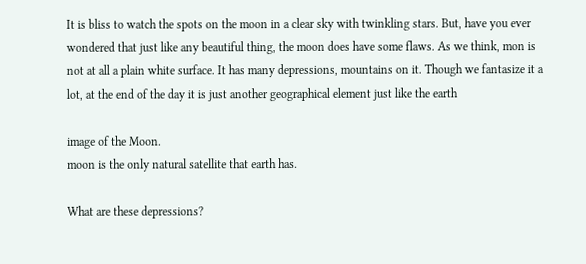It is bliss to watch the spots on the moon in a clear sky with twinkling stars. But, have you ever wondered that just like any beautiful thing, the moon does have some flaws. As we think, mon is not at all a plain white surface. It has many depressions, mountains on it. Though we fantasize it a lot, at the end of the day it is just another geographical element just like the earth

image of the Moon.
moon is the only natural satellite that earth has.

What are these depressions?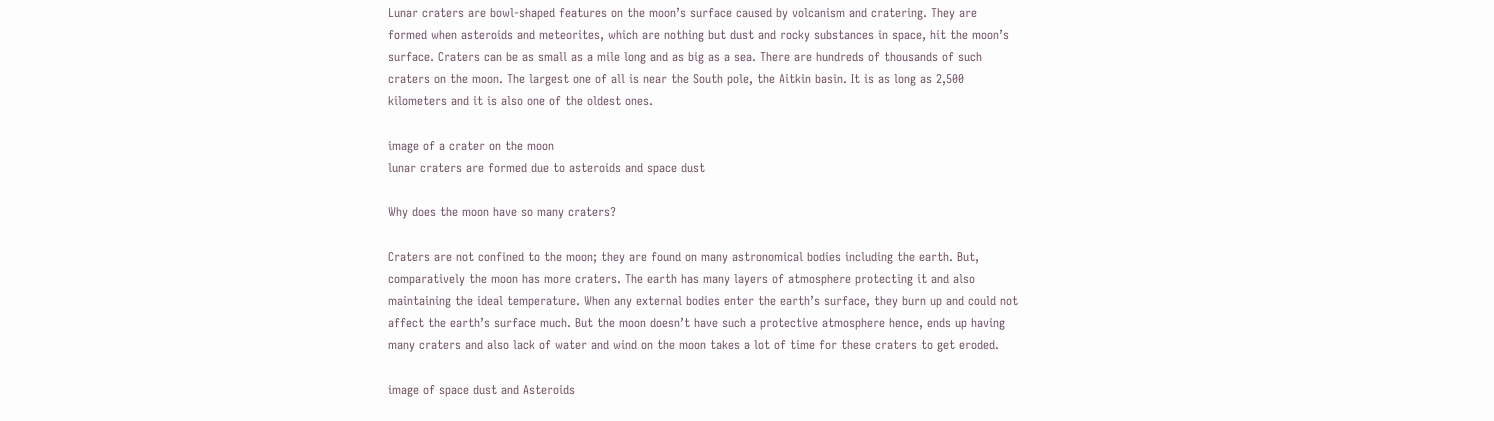Lunar craters are bowl-shaped features on the moon’s surface caused by volcanism and cratering. They are formed when asteroids and meteorites, which are nothing but dust and rocky substances in space, hit the moon’s surface. Craters can be as small as a mile long and as big as a sea. There are hundreds of thousands of such craters on the moon. The largest one of all is near the South pole, the Aitkin basin. It is as long as 2,500 kilometers and it is also one of the oldest ones.

image of a crater on the moon
lunar craters are formed due to asteroids and space dust

Why does the moon have so many craters?

Craters are not confined to the moon; they are found on many astronomical bodies including the earth. But, comparatively the moon has more craters. The earth has many layers of atmosphere protecting it and also maintaining the ideal temperature. When any external bodies enter the earth’s surface, they burn up and could not affect the earth’s surface much. But the moon doesn’t have such a protective atmosphere hence, ends up having many craters and also lack of water and wind on the moon takes a lot of time for these craters to get eroded.

image of space dust and Asteroids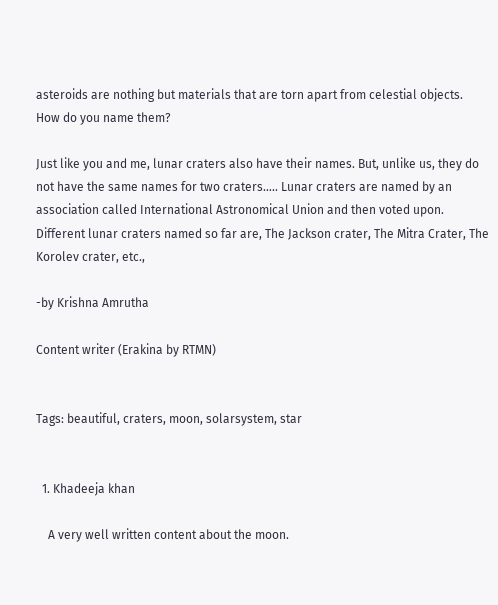asteroids are nothing but materials that are torn apart from celestial objects.
How do you name them?

Just like you and me, lunar craters also have their names. But, unlike us, they do not have the same names for two craters….. Lunar craters are named by an association called International Astronomical Union and then voted upon. Different lunar craters named so far are, The Jackson crater, The Mitra Crater, The Korolev crater, etc.,

-by Krishna Amrutha

Content writer (Erakina by RTMN)


Tags: beautiful, craters, moon, solarsystem, star


  1. Khadeeja khan

    A very well written content about the moon.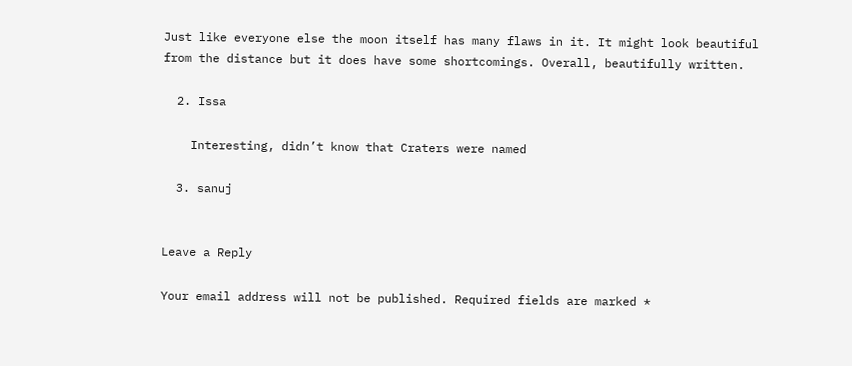Just like everyone else the moon itself has many flaws in it. It might look beautiful from the distance but it does have some shortcomings. Overall, beautifully written.

  2. Issa

    Interesting, didn’t know that Craters were named

  3. sanuj


Leave a Reply

Your email address will not be published. Required fields are marked *